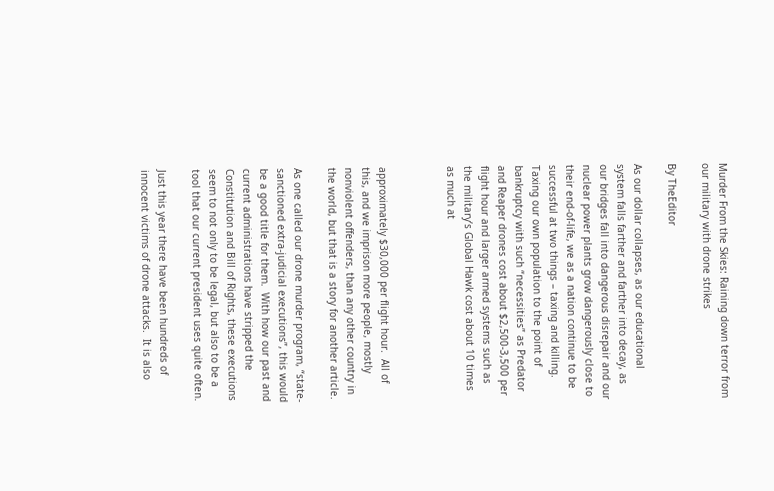Murder From the Skies: Raining down terror from our military with drone strikes

By TheEditor

As our dollar collapses, as our educational system falls farther and farther into decay, as our bridges fall into dangerous disrepair and our nuclear power plants grow dangerously close to their end-of-life, we as a nation continue to be successful at two things – taxing and killing.  Taxing our own population to the point of bankruptcy with such “necessities” as Predator and Reaper drones cost about $2,500-3,500 per flight hour and larger armed systems such as the military’s Global Hawk cost about 10 times as much at



approximately $30,000 per flight hour.  All of this, and we imprison more people, mostly nonviolent offenders, than any other country in the world, but that is a story for another article.

As one called our drone murder program, “state-sanctioned extra-judicial executions”, this would be a good title for them.  With how our past and current administrations have stripped the Constitution and Bill of Rights, these executions seem to not only to be legal, but also to be a tool that our current president uses quite often.

Just this year there have been hundreds of innocent victims of drone attacks.  It is also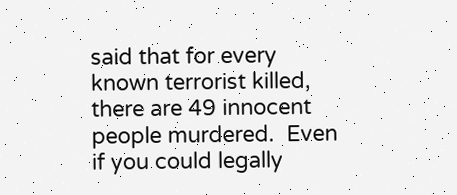said that for every known terrorist killed, there are 49 innocent people murdered.  Even if you could legally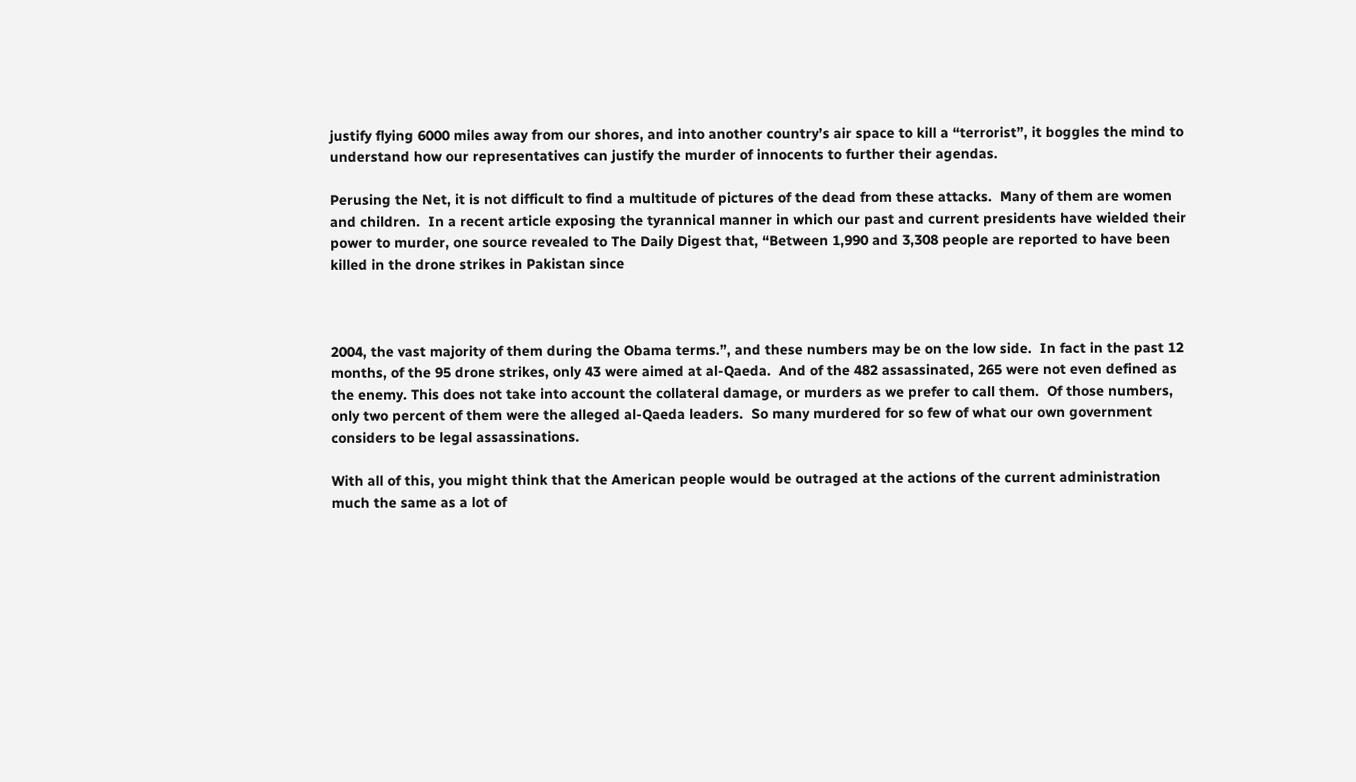justify flying 6000 miles away from our shores, and into another country’s air space to kill a “terrorist”, it boggles the mind to understand how our representatives can justify the murder of innocents to further their agendas.

Perusing the Net, it is not difficult to find a multitude of pictures of the dead from these attacks.  Many of them are women and children.  In a recent article exposing the tyrannical manner in which our past and current presidents have wielded their power to murder, one source revealed to The Daily Digest that, “Between 1,990 and 3,308 people are reported to have been killed in the drone strikes in Pakistan since



2004, the vast majority of them during the Obama terms.”, and these numbers may be on the low side.  In fact in the past 12 months, of the 95 drone strikes, only 43 were aimed at al-Qaeda.  And of the 482 assassinated, 265 were not even defined as the enemy. This does not take into account the collateral damage, or murders as we prefer to call them.  Of those numbers, only two percent of them were the alleged al-Qaeda leaders.  So many murdered for so few of what our own government considers to be legal assassinations.

With all of this, you might think that the American people would be outraged at the actions of the current administration much the same as a lot of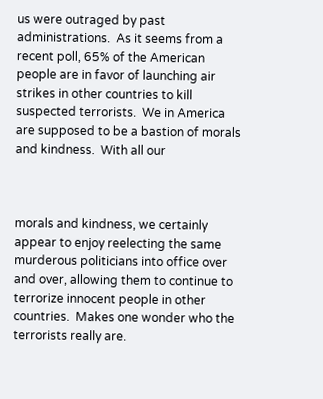us were outraged by past administrations.  As it seems from a recent poll, 65% of the American people are in favor of launching air strikes in other countries to kill suspected terrorists.  We in America are supposed to be a bastion of morals and kindness.  With all our



morals and kindness, we certainly appear to enjoy reelecting the same murderous politicians into office over and over, allowing them to continue to terrorize innocent people in other countries.  Makes one wonder who the terrorists really are.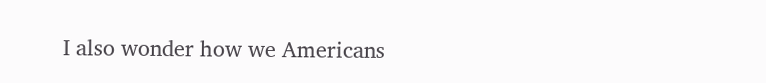I also wonder how we Americans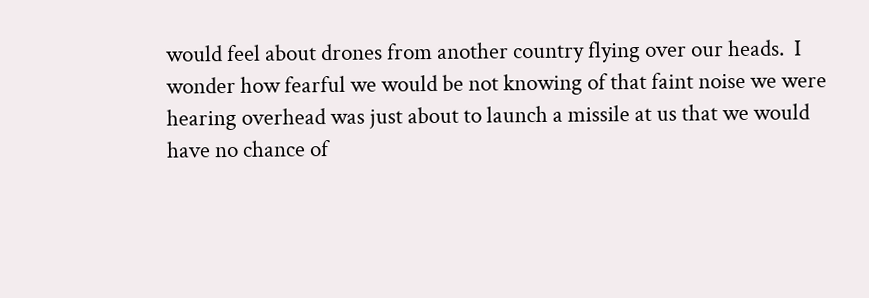would feel about drones from another country flying over our heads.  I wonder how fearful we would be not knowing of that faint noise we were hearing overhead was just about to launch a missile at us that we would have no chance of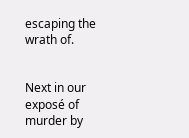escaping the wrath of.


Next in our exposé of murder by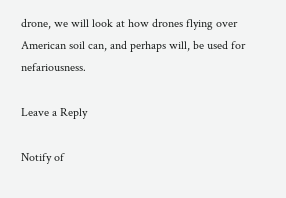drone, we will look at how drones flying over American soil can, and perhaps will, be used for nefariousness.

Leave a Reply

Notify of